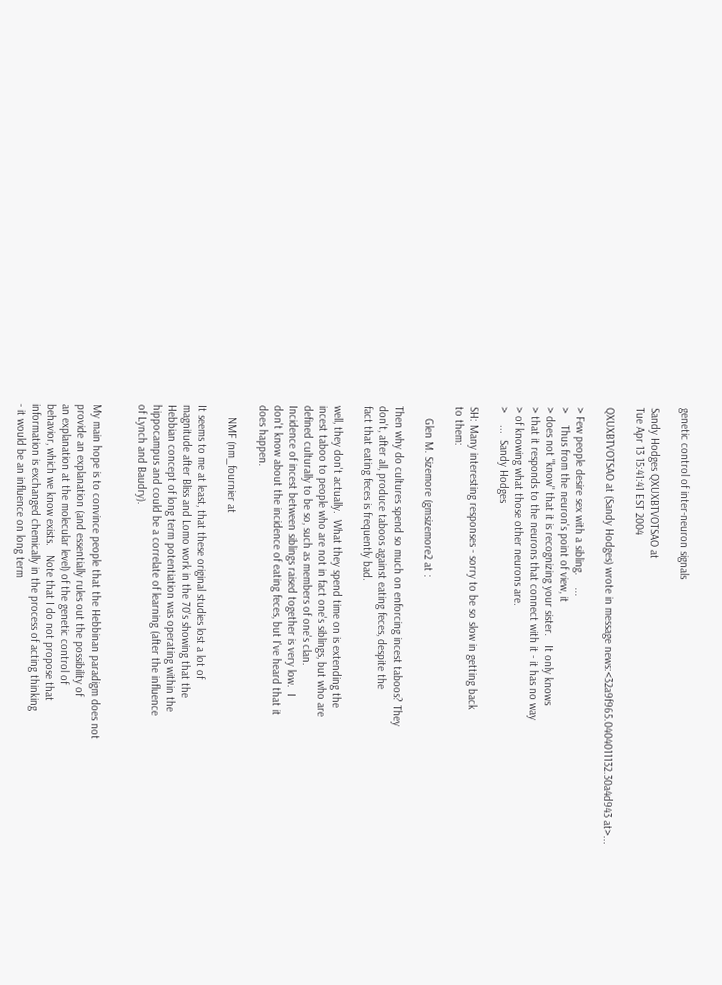genetic control of inter-neuron signals

Sandy Hodges QXUXBTVOTSAO at
Tue Apr 13 15:41:41 EST 2004

QXUXBTVOTSAO at (Sandy Hodges) wrote in message news:<32a9f965.0404011132.30a4d943 at>...

> Few people desire sex with a sibling.    ...
>    Thus from the neuron's point of view, it
> does not "know" that it is recognizing your sister.   It only knows
> that it responds to the neurons that connect with it - it has no way
> of knowing what those other neurons are.
>    ...  Sandy Hodges

SH: Many interesting responses - sorry to be so slow in getting back
to them:

    Glen M. Sizemore (gmsizemore2 at :

Then why do cultures spend so much on enforcing incest taboos? They
don't, after all, produce taboos against eating feces, despite the
fact that eating feces is frequently bad.

well, they don't actually.  What they spend time on is extending the
incest taboo to people who are not in fact one's siblings, but who are
defined culturally to be so, such as members of one's clan.
Incidence of incest between siblings raised together is very low.  I
don't know about the incidence of eating feces, but I've heard that it
does happen.

    NMF (nm_fournier at

It seems to me at least, that these original studies lost a lot of
magnitude after Bliss and Lomo work in the 70's showing that the
Hebbian concept of long term potentiation was operating within the
hippocampus and could be a correlate of learning (after the influence
of Lynch and Baudry).


My main hope is to convince people that the Hebbinan paradigm does not
provide an explanation (and essentially rules out the possibility of
an explanation at the molecular level) of the genetic control of
behavior, which we know exists.   Note that I do not propose that
information is exchanged chemically in the process of acting thinking
- it would be an influence on long term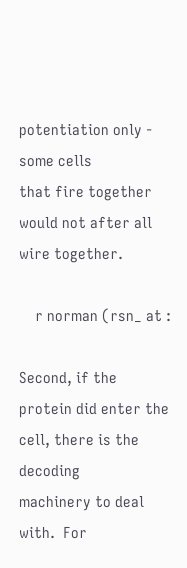potentiation only - some cells
that fire together would not after all wire together.

    r norman (rsn_ at :

Second, if the protein did enter the cell, there is the decoding
machinery to deal with.  For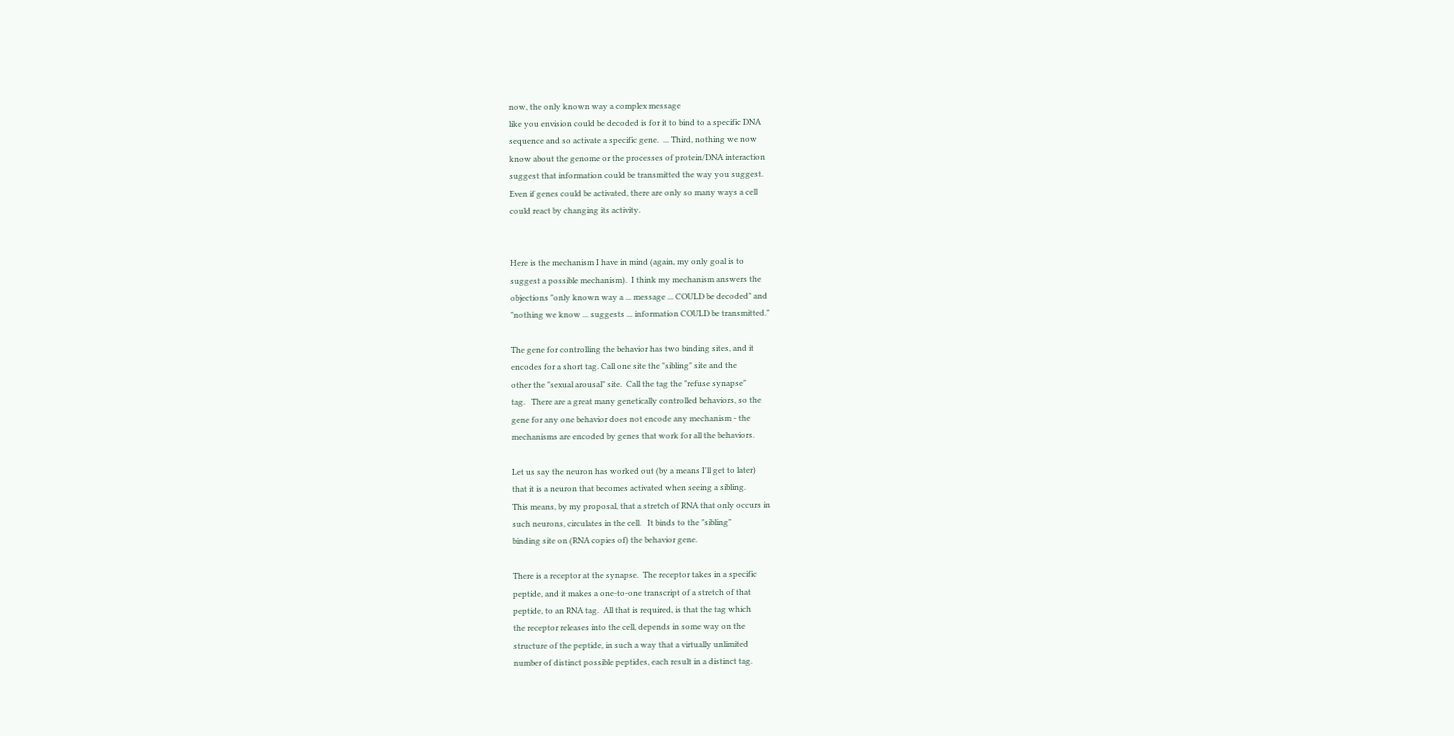now, the only known way a complex message
like you envision could be decoded is for it to bind to a specific DNA
sequence and so activate a specific gene.  ... Third, nothing we now
know about the genome or the processes of protein/DNA interaction
suggest that information could be transmitted the way you suggest.
Even if genes could be activated, there are only so many ways a cell
could react by changing its activity.


Here is the mechanism I have in mind (again, my only goal is to
suggest a possible mechanism).  I think my mechanism answers the
objections "only known way a ... message ... COULD be decoded" and
"nothing we know ... suggests ... information COULD be transmitted."

The gene for controlling the behavior has two binding sites, and it
encodes for a short tag. Call one site the "sibling" site and the
other the "sexual arousal" site.  Call the tag the "refuse synapse"
tag.   There are a great many genetically controlled behaviors, so the
gene for any one behavior does not encode any mechanism - the
mechanisms are encoded by genes that work for all the behaviors.

Let us say the neuron has worked out (by a means I'll get to later)
that it is a neuron that becomes activated when seeing a sibling.
This means, by my proposal, that a stretch of RNA that only occurs in
such neurons, circulates in the cell.   It binds to the "sibling"
binding site on (RNA copies of) the behavior gene.

There is a receptor at the synapse.  The receptor takes in a specific
peptide, and it makes a one-to-one transcript of a stretch of that
peptide, to an RNA tag.  All that is required, is that the tag which
the receptor releases into the cell, depends in some way on the
structure of the peptide, in such a way that a virtually unlimited
number of distinct possible peptides, each result in a distinct tag.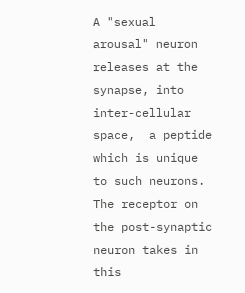A "sexual arousal" neuron releases at the synapse, into inter-cellular
space,  a peptide which is unique to such neurons.   The receptor on
the post-synaptic neuron takes in this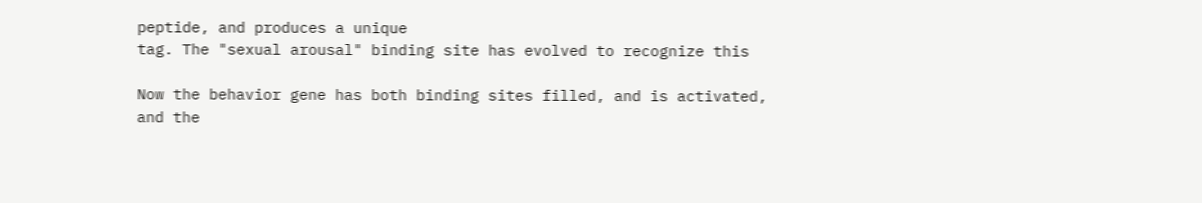peptide, and produces a unique
tag. The "sexual arousal" binding site has evolved to recognize this

Now the behavior gene has both binding sites filled, and is activated,
and the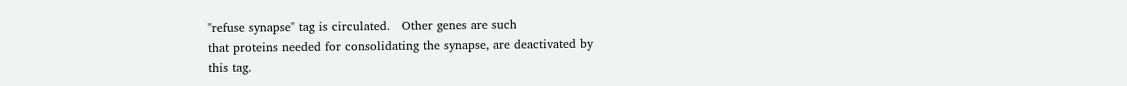"refuse synapse" tag is circulated.   Other genes are such
that proteins needed for consolidating the synapse, are deactivated by
this tag.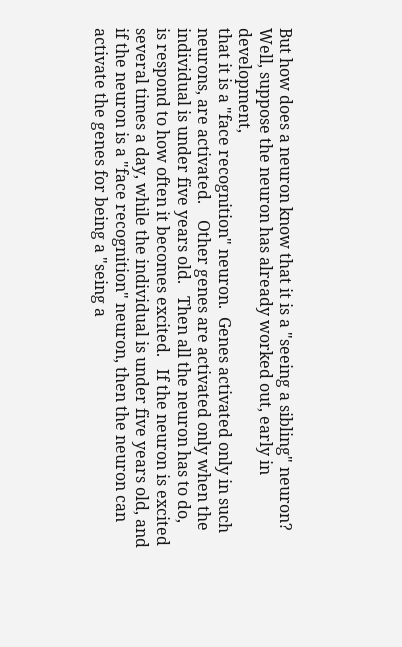But how does a neuron know that it is a "seeing a sibling" neuron?
Well, suppose the neuron has already worked out, early in development,
that it is a "face recognition" neuron.  Genes activated only in such
neurons, are activated.    Other genes are activated only when the
individual is under five years old.   Then all the neuron has to do,
is respond to how often it becomes excited.   If the neuron is excited
several times a day, while the individual is under five years old, and
if the neuron is a "face recognition" neuron, then the neuron can
activate the genes for being a "seing a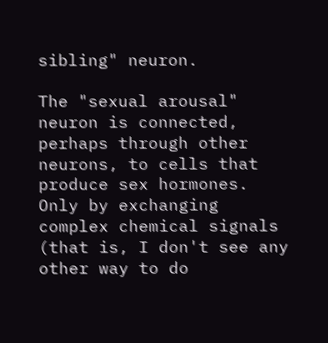sibling" neuron.

The "sexual arousal" neuron is connected, perhaps through other
neurons, to cells that produce sex hormones.   Only by exchanging
complex chemical signals (that is, I don't see any other way to do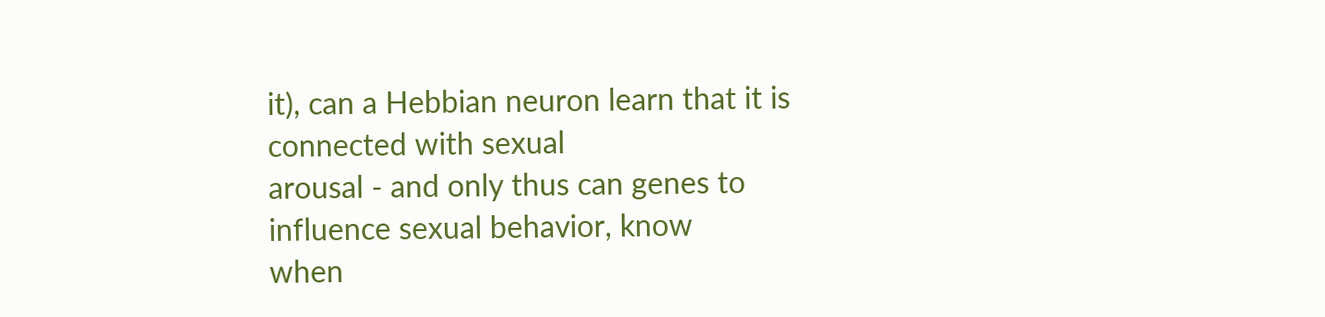it), can a Hebbian neuron learn that it is connected with sexual
arousal - and only thus can genes to influence sexual behavior, know
when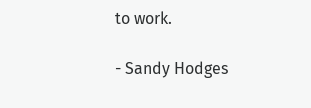to work.

- Sandy Hodges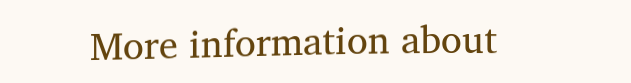More information about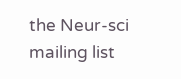the Neur-sci mailing list